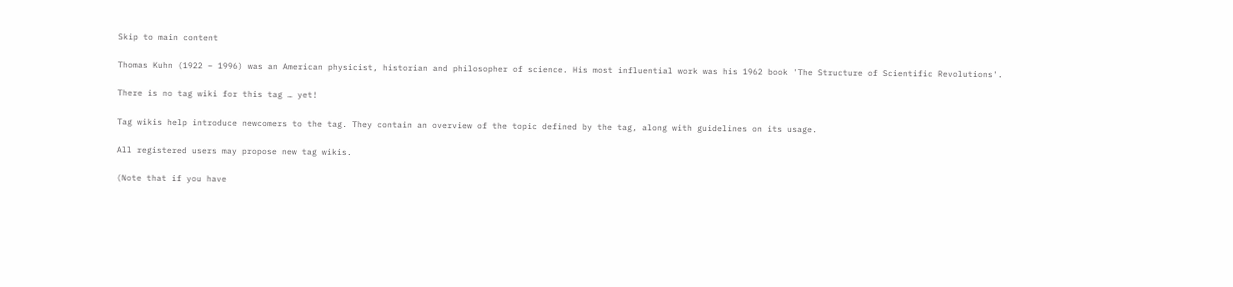Skip to main content

Thomas Kuhn (1922 – 1996) was an American physicist, historian and philosopher of science. His most influential work was his 1962 book 'The Structure of Scientific Revolutions'.

There is no tag wiki for this tag … yet!

Tag wikis help introduce newcomers to the tag. They contain an overview of the topic defined by the tag, along with guidelines on its usage.

All registered users may propose new tag wikis.

(Note that if you have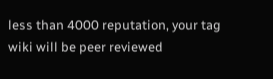less than 4000 reputation, your tag wiki will be peer reviewed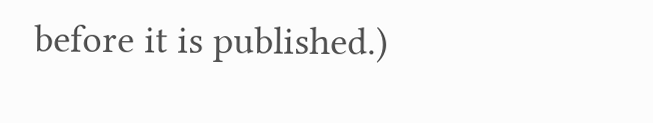before it is published.)